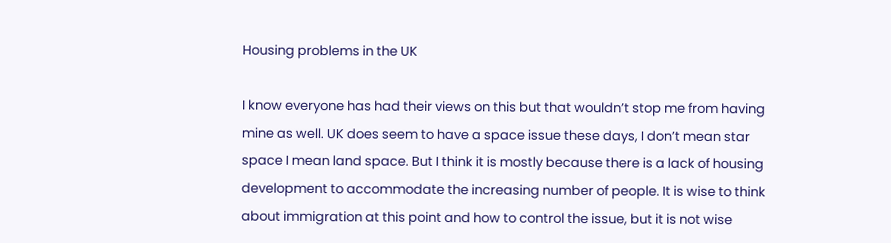Housing problems in the UK

I know everyone has had their views on this but that wouldn’t stop me from having mine as well. UK does seem to have a space issue these days, I don’t mean star space I mean land space. But I think it is mostly because there is a lack of housing development to accommodate the increasing number of people. It is wise to think about immigration at this point and how to control the issue, but it is not wise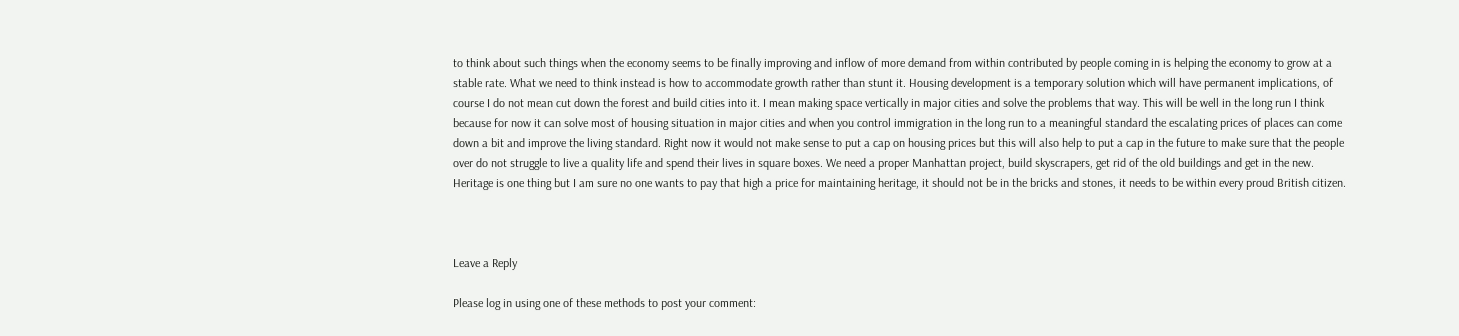to think about such things when the economy seems to be finally improving and inflow of more demand from within contributed by people coming in is helping the economy to grow at a stable rate. What we need to think instead is how to accommodate growth rather than stunt it. Housing development is a temporary solution which will have permanent implications, of course I do not mean cut down the forest and build cities into it. I mean making space vertically in major cities and solve the problems that way. This will be well in the long run I think because for now it can solve most of housing situation in major cities and when you control immigration in the long run to a meaningful standard the escalating prices of places can come down a bit and improve the living standard. Right now it would not make sense to put a cap on housing prices but this will also help to put a cap in the future to make sure that the people over do not struggle to live a quality life and spend their lives in square boxes. We need a proper Manhattan project, build skyscrapers, get rid of the old buildings and get in the new. Heritage is one thing but I am sure no one wants to pay that high a price for maintaining heritage, it should not be in the bricks and stones, it needs to be within every proud British citizen.



Leave a Reply

Please log in using one of these methods to post your comment: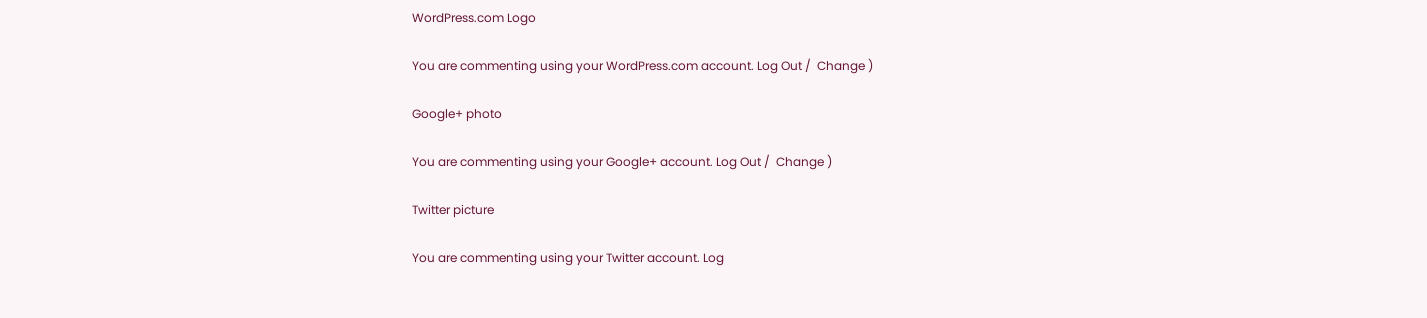WordPress.com Logo

You are commenting using your WordPress.com account. Log Out /  Change )

Google+ photo

You are commenting using your Google+ account. Log Out /  Change )

Twitter picture

You are commenting using your Twitter account. Log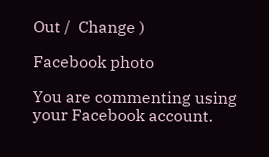Out /  Change )

Facebook photo

You are commenting using your Facebook account.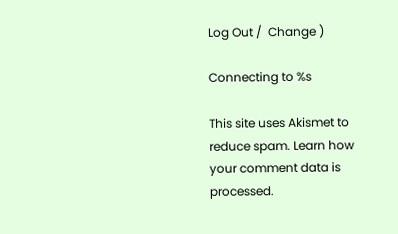Log Out /  Change )

Connecting to %s

This site uses Akismet to reduce spam. Learn how your comment data is processed.